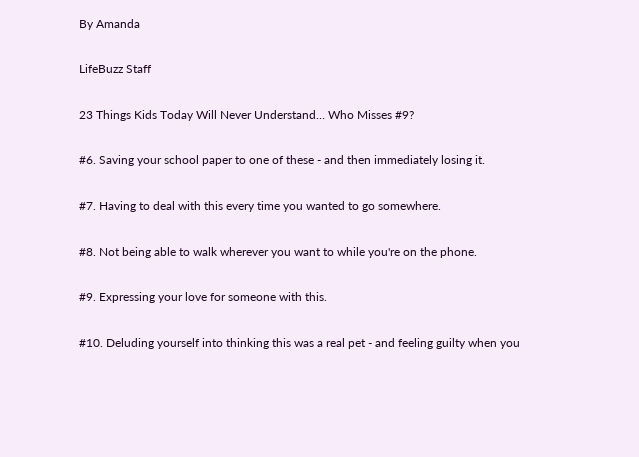By Amanda

LifeBuzz Staff

23 Things Kids Today Will Never Understand… Who Misses #9?

#6. Saving your school paper to one of these - and then immediately losing it.

#7. Having to deal with this every time you wanted to go somewhere.

#8. Not being able to walk wherever you want to while you're on the phone.

#9. Expressing your love for someone with this.

#10. Deluding yourself into thinking this was a real pet - and feeling guilty when you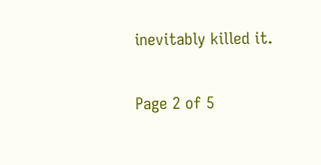inevitably killed it.

Page 2 of 5